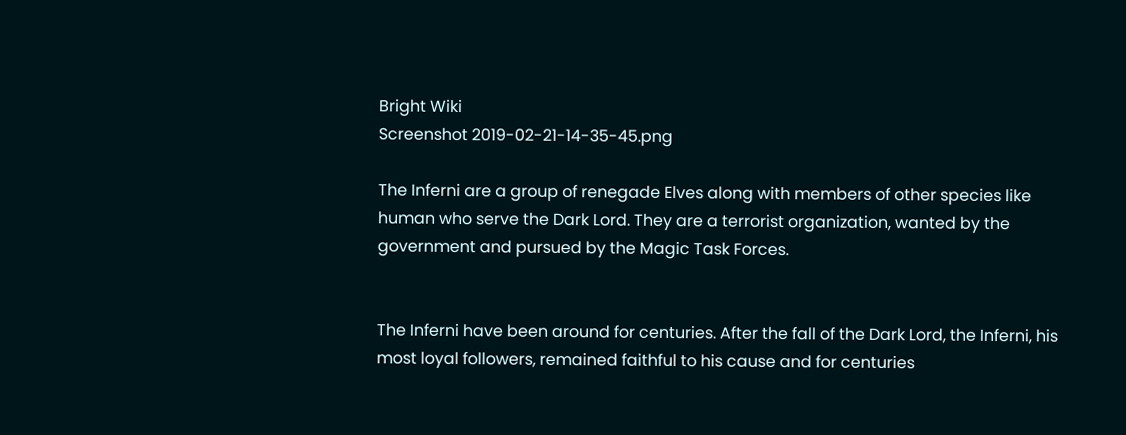Bright Wiki
Screenshot 2019-02-21-14-35-45.png

The Inferni are a group of renegade Elves along with members of other species like human who serve the Dark Lord. They are a terrorist organization, wanted by the government and pursued by the Magic Task Forces.


The Inferni have been around for centuries. After the fall of the Dark Lord, the Inferni, his most loyal followers, remained faithful to his cause and for centuries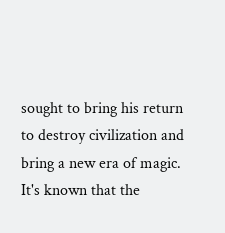sought to bring his return to destroy civilization and bring a new era of magic. It's known that the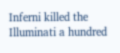Inferni killed the Illuminati a hundred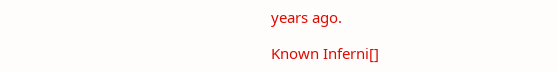years ago.

Known Inferni[]